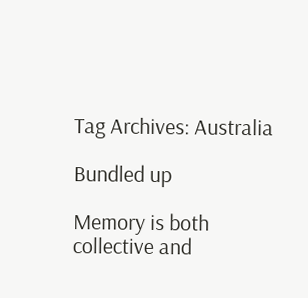Tag Archives: Australia

Bundled up

Memory is both collective and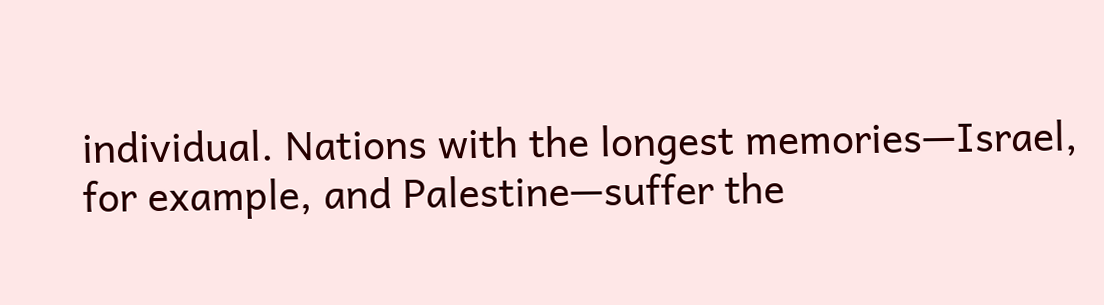individual. Nations with the longest memories—Israel, for example, and Palestine—suffer the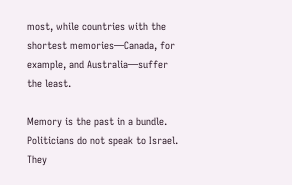most, while countries with the shortest memories—Canada, for example, and Australia—suffer the least.

Memory is the past in a bundle. Politicians do not speak to Israel. They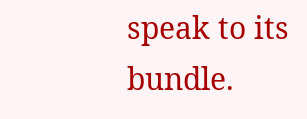speak to its bundle.